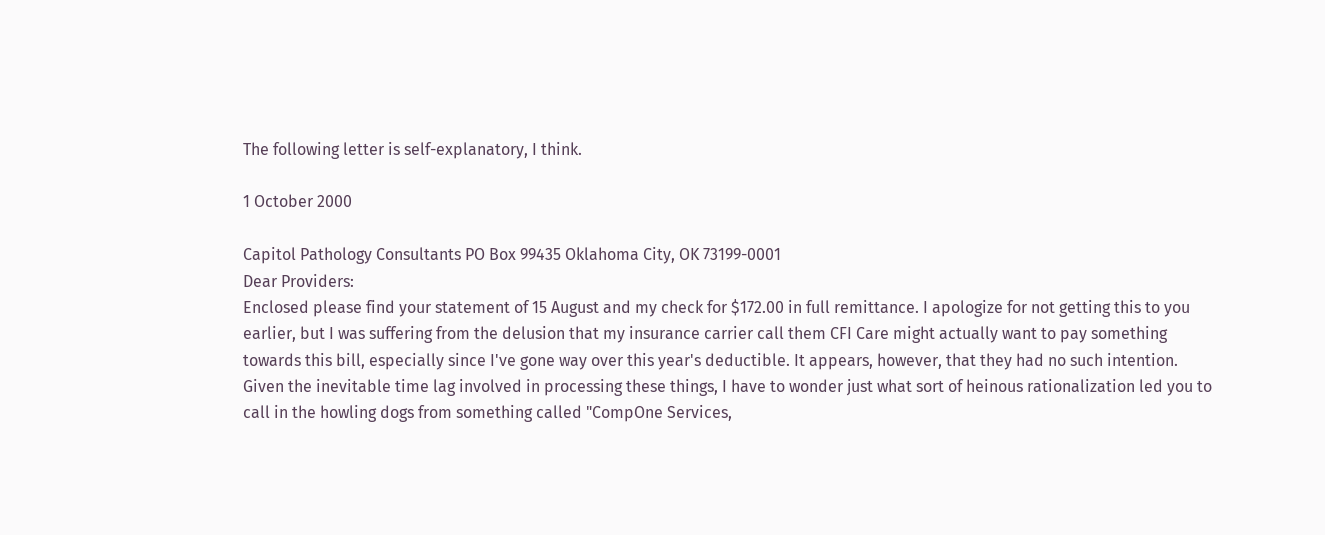The following letter is self-explanatory, I think.

1 October 2000

Capitol Pathology Consultants PO Box 99435 Oklahoma City, OK 73199-0001
Dear Providers:
Enclosed please find your statement of 15 August and my check for $172.00 in full remittance. I apologize for not getting this to you earlier, but I was suffering from the delusion that my insurance carrier call them CFI Care might actually want to pay something towards this bill, especially since I've gone way over this year's deductible. It appears, however, that they had no such intention.
Given the inevitable time lag involved in processing these things, I have to wonder just what sort of heinous rationalization led you to call in the howling dogs from something called "CompOne Services,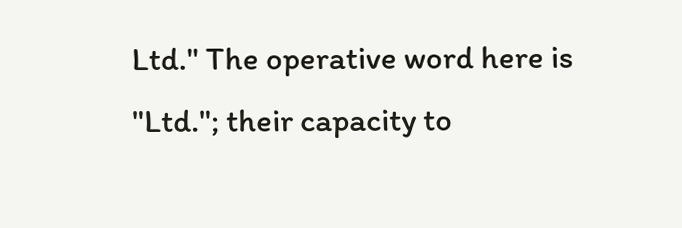Ltd." The operative word here is "Ltd."; their capacity to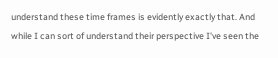understand these time frames is evidently exactly that. And while I can sort of understand their perspective I've seen the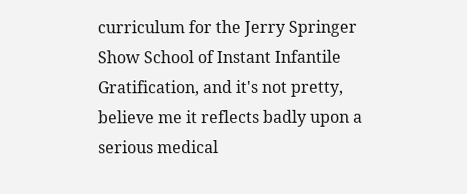curriculum for the Jerry Springer Show School of Instant Infantile Gratification, and it's not pretty, believe me it reflects badly upon a serious medical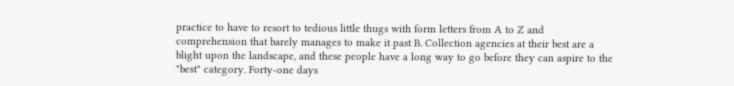practice to have to resort to tedious little thugs with form letters from A to Z and comprehension that barely manages to make it past B. Collection agencies at their best are a blight upon the landscape, and these people have a long way to go before they can aspire to the "best" category. Forty-one days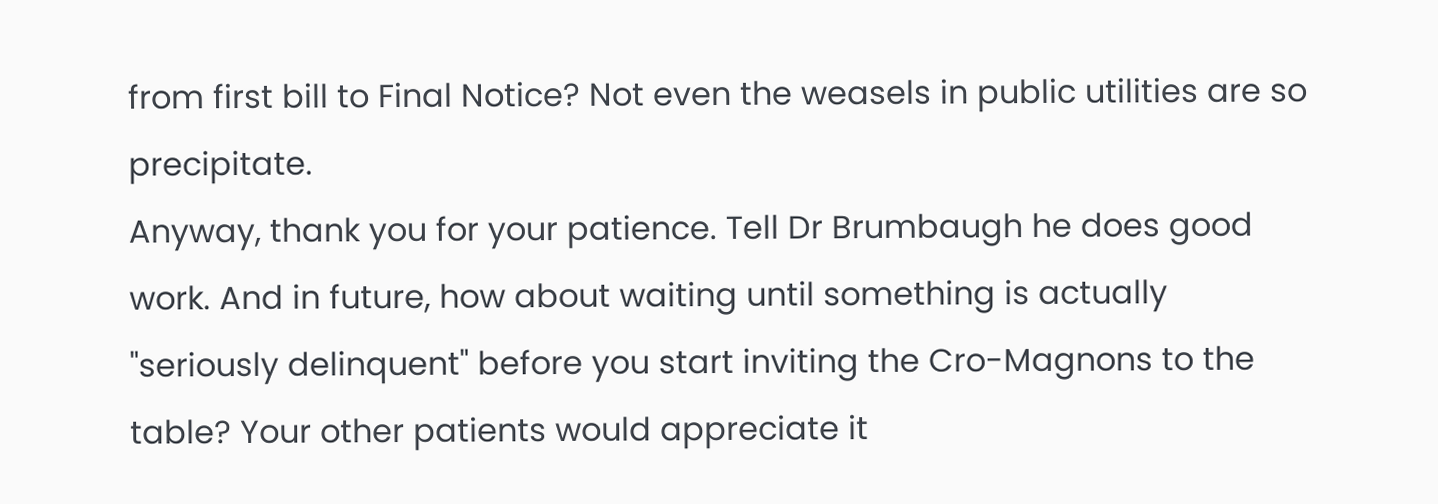from first bill to Final Notice? Not even the weasels in public utilities are so precipitate.
Anyway, thank you for your patience. Tell Dr Brumbaugh he does good work. And in future, how about waiting until something is actually "seriously delinquent" before you start inviting the Cro-Magnons to the table? Your other patients would appreciate it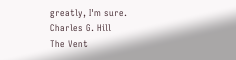greatly, I'm sure.
Charles G. Hill
The Vent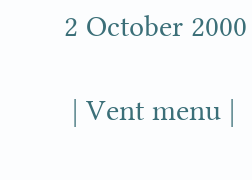2 October 2000

 | Vent menu |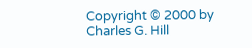Copyright © 2000 by Charles G. Hill